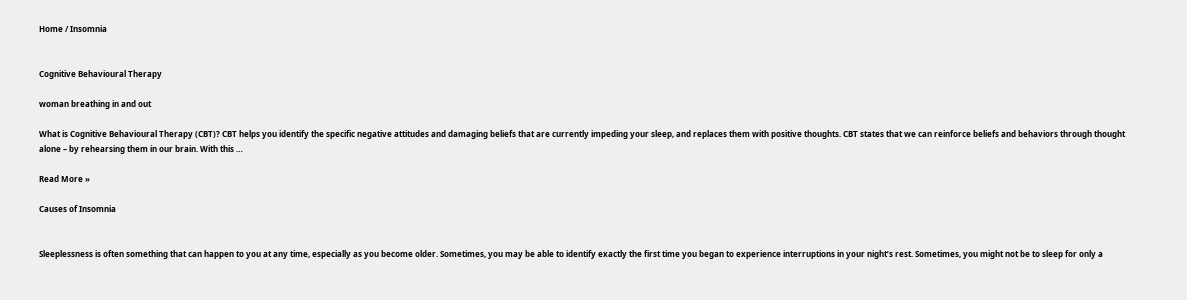Home / Insomnia


Cognitive Behavioural Therapy

woman breathing in and out

What is Cognitive Behavioural Therapy (CBT)? CBT helps you identify the specific negative attitudes and damaging beliefs that are currently impeding your sleep, and replaces them with positive thoughts. CBT states that we can reinforce beliefs and behaviors through thought alone – by rehearsing them in our brain. With this …

Read More »

Causes of Insomnia


Sleeplessness is often something that can happen to you at any time, especially as you become older. Sometimes, you may be able to identify exactly the first time you began to experience interruptions in your night’s rest. Sometimes, you might not be to sleep for only a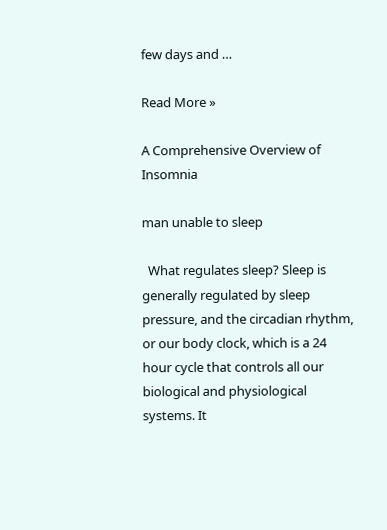few days and …

Read More »

A Comprehensive Overview of Insomnia

man unable to sleep

  What regulates sleep? Sleep is generally regulated by sleep pressure, and the circadian rhythm, or our body clock, which is a 24 hour cycle that controls all our biological and physiological systems. It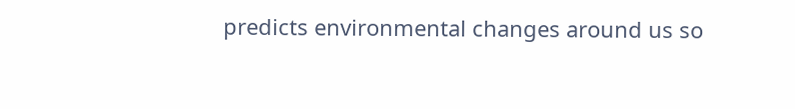predicts environmental changes around us so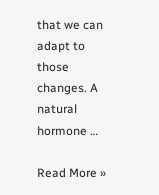that we can adapt to those changes. A natural hormone …

Read More »